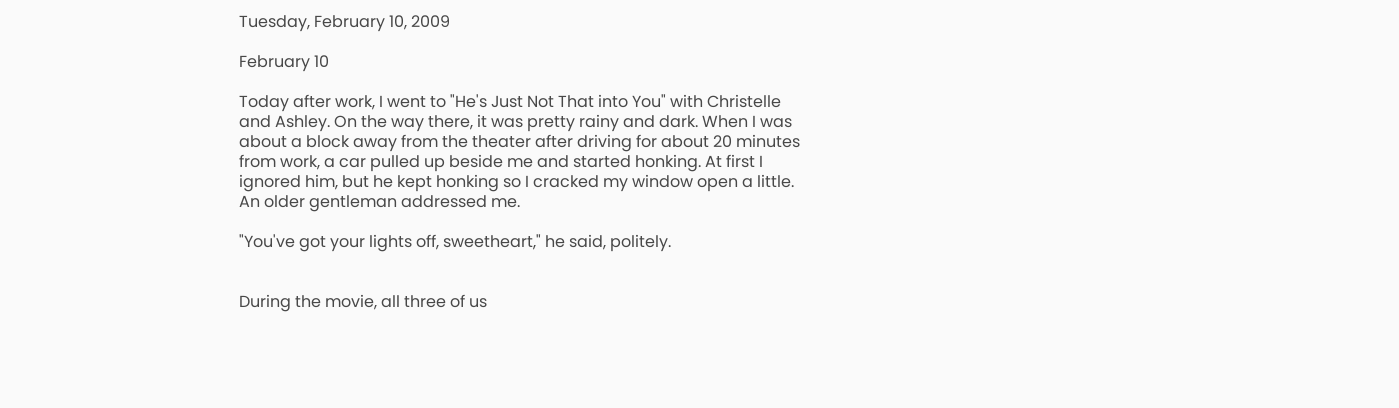Tuesday, February 10, 2009

February 10

Today after work, I went to "He's Just Not That into You" with Christelle and Ashley. On the way there, it was pretty rainy and dark. When I was about a block away from the theater after driving for about 20 minutes from work, a car pulled up beside me and started honking. At first I ignored him, but he kept honking so I cracked my window open a little. An older gentleman addressed me.

"You've got your lights off, sweetheart," he said, politely.


During the movie, all three of us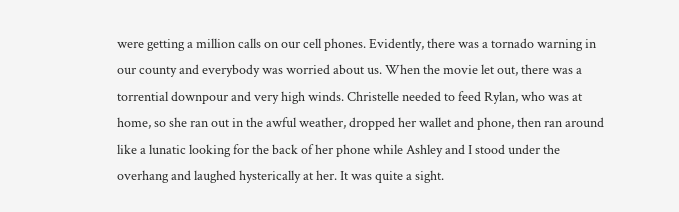were getting a million calls on our cell phones. Evidently, there was a tornado warning in our county and everybody was worried about us. When the movie let out, there was a torrential downpour and very high winds. Christelle needed to feed Rylan, who was at home, so she ran out in the awful weather, dropped her wallet and phone, then ran around like a lunatic looking for the back of her phone while Ashley and I stood under the overhang and laughed hysterically at her. It was quite a sight.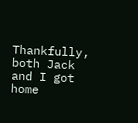Thankfully, both Jack and I got home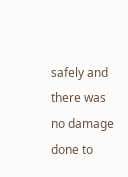safely and there was no damage done to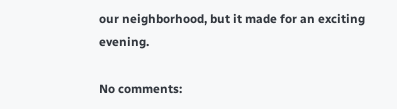our neighborhood, but it made for an exciting evening.

No comments: